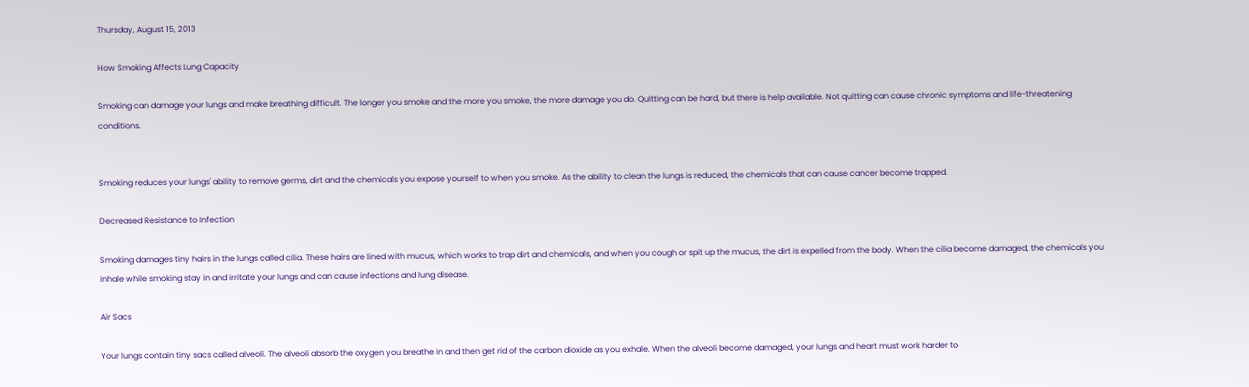Thursday, August 15, 2013

How Smoking Affects Lung Capacity

Smoking can damage your lungs and make breathing difficult. The longer you smoke and the more you smoke, the more damage you do. Quitting can be hard, but there is help available. Not quitting can cause chronic symptoms and life-threatening conditions.


Smoking reduces your lungs' ability to remove germs, dirt and the chemicals you expose yourself to when you smoke. As the ability to clean the lungs is reduced, the chemicals that can cause cancer become trapped.

Decreased Resistance to Infection

Smoking damages tiny hairs in the lungs called cilia. These hairs are lined with mucus, which works to trap dirt and chemicals, and when you cough or spit up the mucus, the dirt is expelled from the body. When the cilia become damaged, the chemicals you inhale while smoking stay in and irritate your lungs and can cause infections and lung disease.

Air Sacs

Your lungs contain tiny sacs called alveoli. The alveoli absorb the oxygen you breathe in and then get rid of the carbon dioxide as you exhale. When the alveoli become damaged, your lungs and heart must work harder to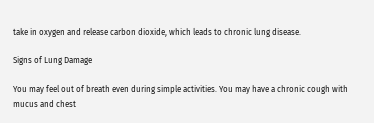take in oxygen and release carbon dioxide, which leads to chronic lung disease.

Signs of Lung Damage

You may feel out of breath even during simple activities. You may have a chronic cough with mucus and chest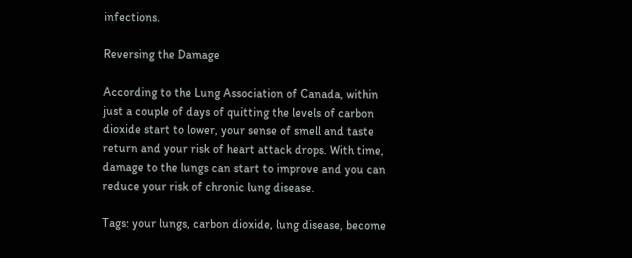infections.

Reversing the Damage

According to the Lung Association of Canada, within just a couple of days of quitting the levels of carbon dioxide start to lower, your sense of smell and taste return and your risk of heart attack drops. With time, damage to the lungs can start to improve and you can reduce your risk of chronic lung disease.

Tags: your lungs, carbon dioxide, lung disease, become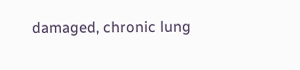damaged, chronic lung